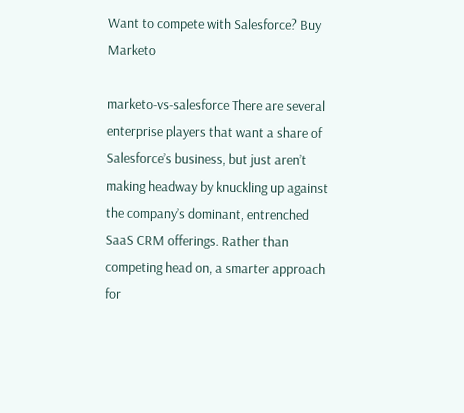Want to compete with Salesforce? Buy Marketo

marketo-vs-salesforce There are several enterprise players that want a share of Salesforce’s business, but just aren’t making headway by knuckling up against the company’s dominant, entrenched SaaS CRM offerings. Rather than competing head on, a smarter approach for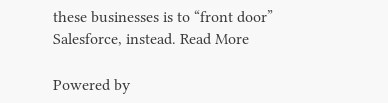these businesses is to “front door” Salesforce, instead. Read More

Powered by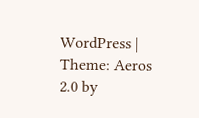WordPress | Theme: Aeros 2.0 by